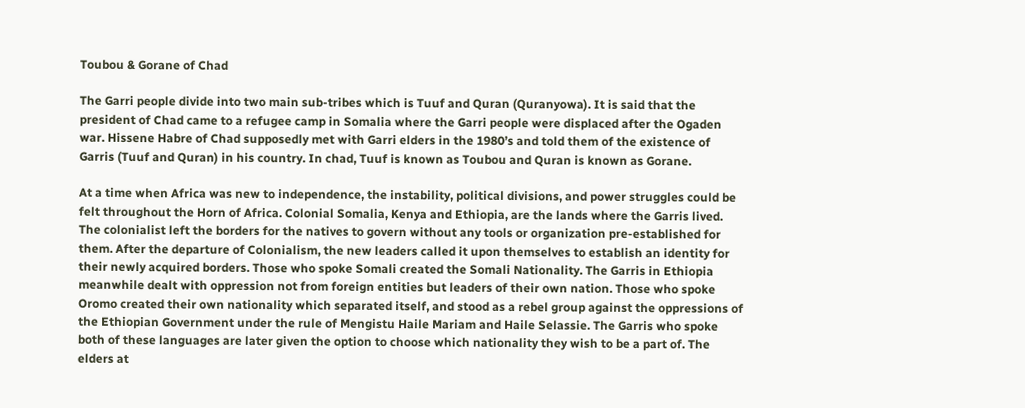Toubou & Gorane of Chad

The Garri people divide into two main sub-tribes which is Tuuf and Quran (Quranyowa). It is said that the president of Chad came to a refugee camp in Somalia where the Garri people were displaced after the Ogaden war. Hissene Habre of Chad supposedly met with Garri elders in the 1980’s and told them of the existence of Garris (Tuuf and Quran) in his country. In chad, Tuuf is known as Toubou and Quran is known as Gorane.

At a time when Africa was new to independence, the instability, political divisions, and power struggles could be felt throughout the Horn of Africa. Colonial Somalia, Kenya and Ethiopia, are the lands where the Garris lived. The colonialist left the borders for the natives to govern without any tools or organization pre-established for them. After the departure of Colonialism, the new leaders called it upon themselves to establish an identity for their newly acquired borders. Those who spoke Somali created the Somali Nationality. The Garris in Ethiopia meanwhile dealt with oppression not from foreign entities but leaders of their own nation. Those who spoke Oromo created their own nationality which separated itself, and stood as a rebel group against the oppressions of the Ethiopian Government under the rule of Mengistu Haile Mariam and Haile Selassie. The Garris who spoke both of these languages are later given the option to choose which nationality they wish to be a part of. The elders at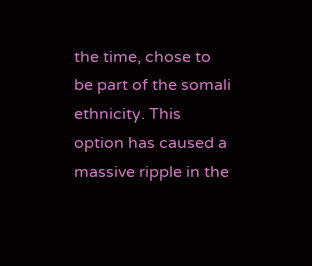the time, chose to be part of the somali ethnicity. This option has caused a massive ripple in the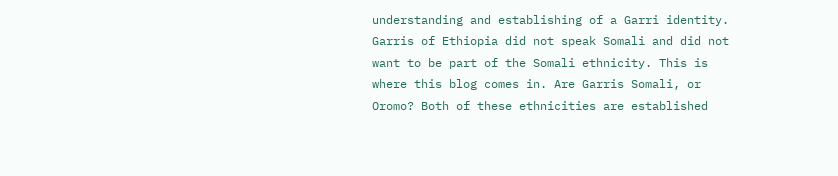understanding and establishing of a Garri identity. Garris of Ethiopia did not speak Somali and did not want to be part of the Somali ethnicity. This is where this blog comes in. Are Garris Somali, or Oromo? Both of these ethnicities are established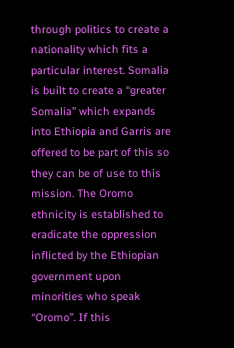through politics to create a nationality which fits a particular interest. Somalia is built to create a “greater Somalia” which expands into Ethiopia and Garris are offered to be part of this so they can be of use to this mission. The Oromo ethnicity is established to eradicate the oppression inflicted by the Ethiopian government upon minorities who speak “Oromo”. If this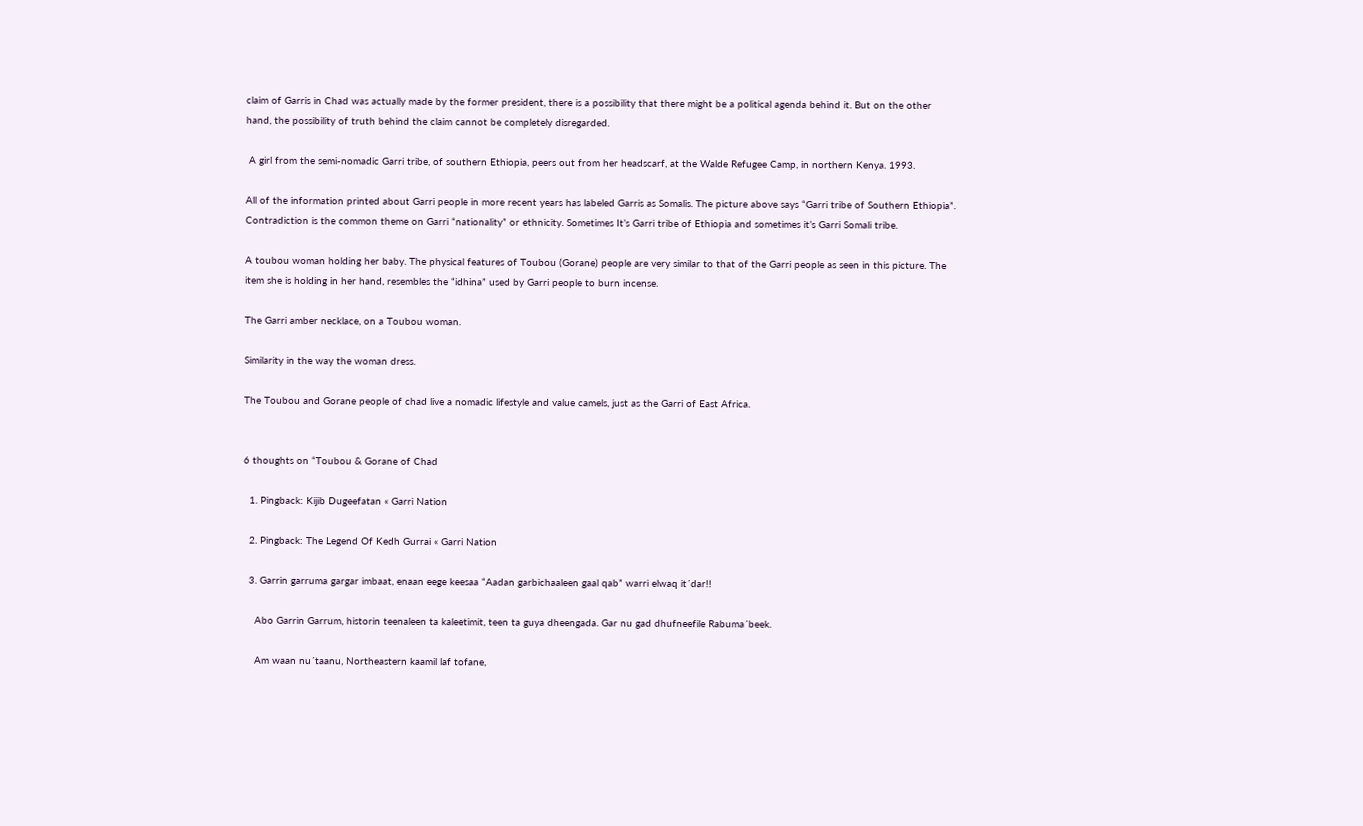claim of Garris in Chad was actually made by the former president, there is a possibility that there might be a political agenda behind it. But on the other hand, the possibility of truth behind the claim cannot be completely disregarded.

 A girl from the semi-nomadic Garri tribe, of southern Ethiopia, peers out from her headscarf, at the Walde Refugee Camp, in northern Kenya. 1993.

All of the information printed about Garri people in more recent years has labeled Garris as Somalis. The picture above says “Garri tribe of Southern Ethiopia”. Contradiction is the common theme on Garri “nationality” or ethnicity. Sometimes It’s Garri tribe of Ethiopia and sometimes it’s Garri Somali tribe.

A toubou woman holding her baby. The physical features of Toubou (Gorane) people are very similar to that of the Garri people as seen in this picture. The item she is holding in her hand, resembles the “idhina” used by Garri people to burn incense.

The Garri amber necklace, on a Toubou woman.

Similarity in the way the woman dress.

The Toubou and Gorane people of chad live a nomadic lifestyle and value camels, just as the Garri of East Africa.


6 thoughts on “Toubou & Gorane of Chad

  1. Pingback: Kijib Dugeefatan « Garri Nation

  2. Pingback: The Legend Of Kedh Gurrai « Garri Nation

  3. Garrin garruma gargar imbaat, enaan eege keesaa “Aadan garbichaaleen gaal qab” warri elwaq it´dar!!

    Abo Garrin Garrum, historin teenaleen ta kaleetimit, teen ta guya dheengada. Gar nu gad dhufneefile Rabuma´beek.

    Am waan nu´taanu, Northeastern kaamil laf tofane,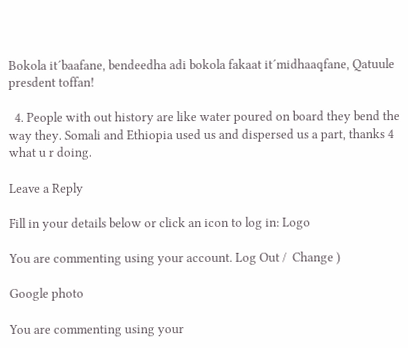Bokola it´baafane, bendeedha adi bokola fakaat it´midhaaqfane, Qatuule presdent toffan!

  4. People with out history are like water poured on board they bend the way they. Somali and Ethiopia used us and dispersed us a part, thanks 4 what u r doing.

Leave a Reply

Fill in your details below or click an icon to log in: Logo

You are commenting using your account. Log Out /  Change )

Google photo

You are commenting using your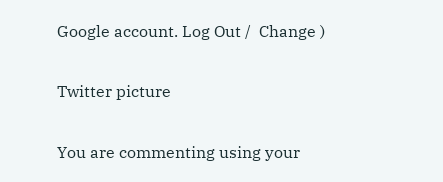Google account. Log Out /  Change )

Twitter picture

You are commenting using your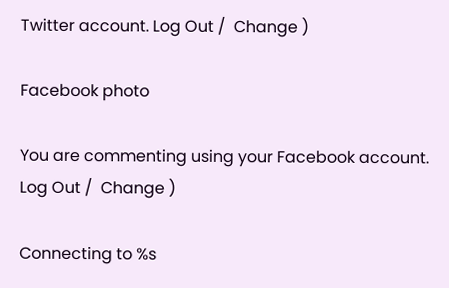Twitter account. Log Out /  Change )

Facebook photo

You are commenting using your Facebook account. Log Out /  Change )

Connecting to %s